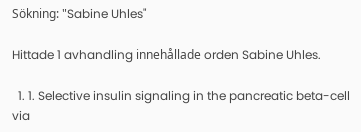Sökning: "Sabine Uhles"

Hittade 1 avhandling innehållade orden Sabine Uhles.

  1. 1. Selective insulin signaling in the pancreatic beta-cell via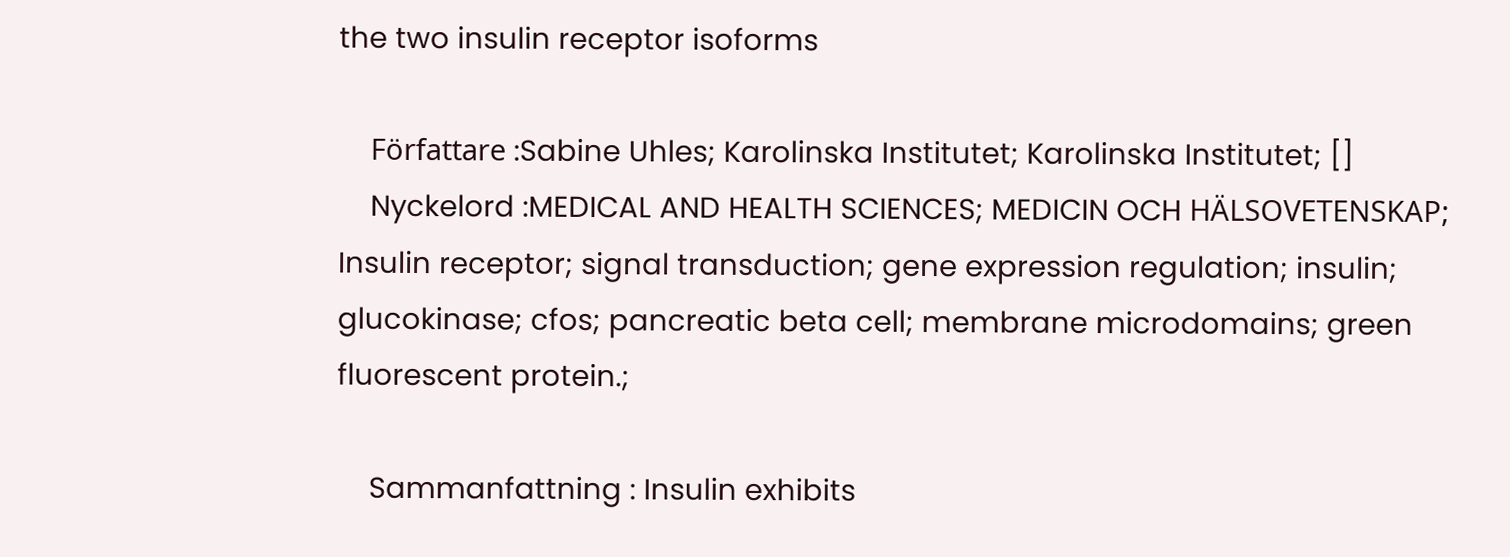the two insulin receptor isoforms

    Författare :Sabine Uhles; Karolinska Institutet; Karolinska Institutet; []
    Nyckelord :MEDICAL AND HEALTH SCIENCES; MEDICIN OCH HÄLSOVETENSKAP; Insulin receptor; signal transduction; gene expression regulation; insulin; glucokinase; cfos; pancreatic beta cell; membrane microdomains; green fluorescent protein.;

    Sammanfattning : Insulin exhibits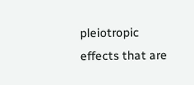pleiotropic effects that are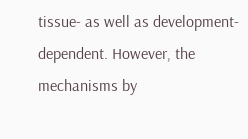tissue- as well as development-dependent. However, the mechanisms by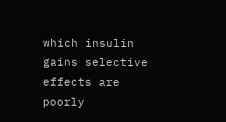which insulin gains selective effects are poorly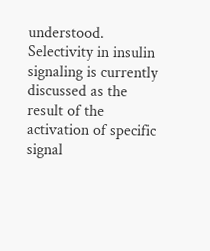understood. Selectivity in insulin signaling is currently discussed as the result of the activation of specific signal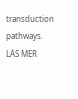transduction pathways. LÄS MER